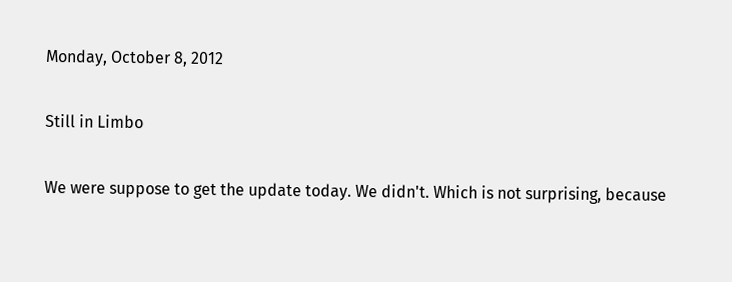Monday, October 8, 2012

Still in Limbo

We were suppose to get the update today. We didn't. Which is not surprising, because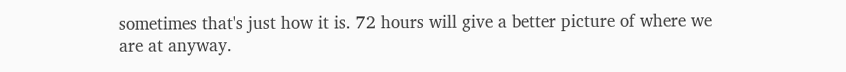sometimes that's just how it is. 72 hours will give a better picture of where we are at anyway.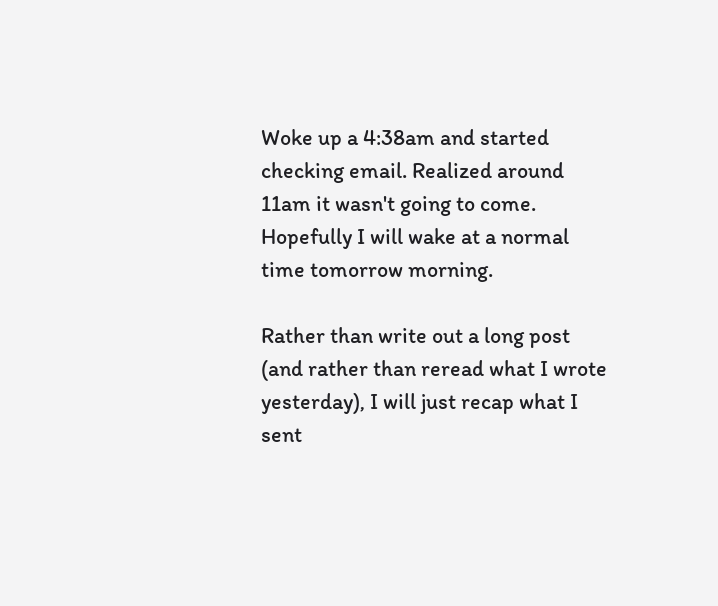Woke up a 4:38am and started checking email. Realized around 11am it wasn't going to come. Hopefully I will wake at a normal time tomorrow morning.

Rather than write out a long post (and rather than reread what I wrote yesterday), I will just recap what I sent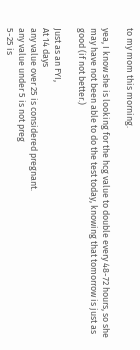to my mom this morning.

yea, I know she is looking for the hcg value to double every 48-72 hours, so she may have not been able to do the test today, knowing that tomorrow is just as good (if not better.)

Just as an FYI,
At 14 days
any value over 25 is considered pregnant.
any value under 5 is not preg
5-25 is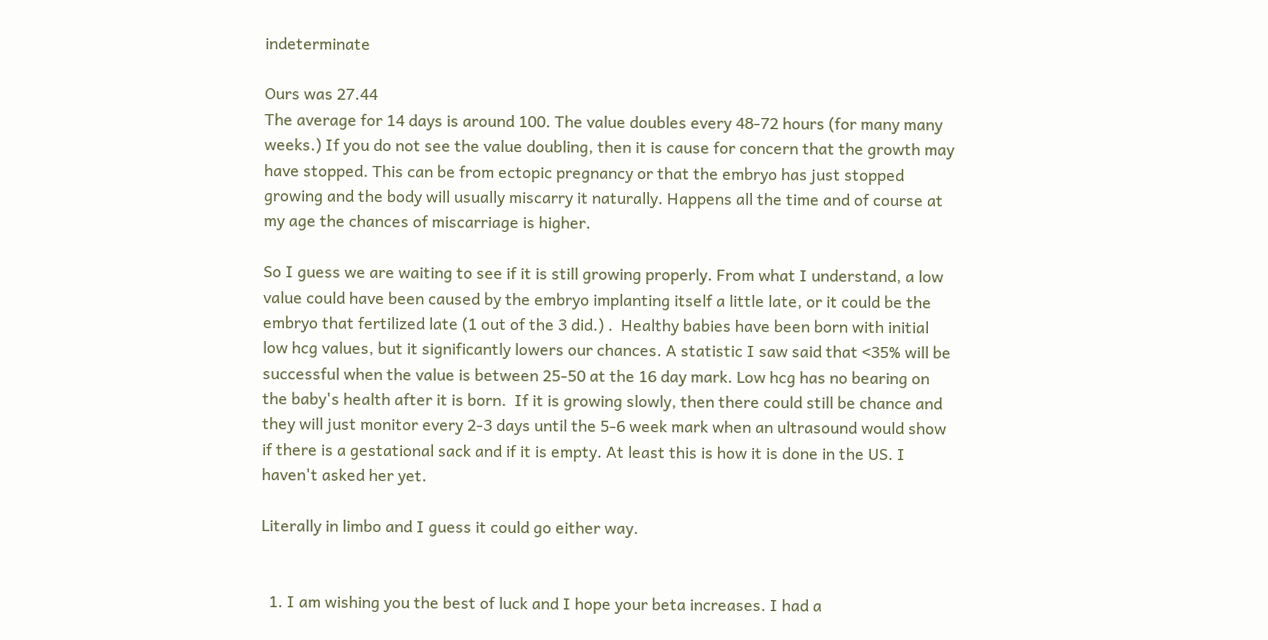indeterminate

Ours was 27.44
The average for 14 days is around 100. The value doubles every 48-72 hours (for many many weeks.) If you do not see the value doubling, then it is cause for concern that the growth may have stopped. This can be from ectopic pregnancy or that the embryo has just stopped growing and the body will usually miscarry it naturally. Happens all the time and of course at my age the chances of miscarriage is higher.

So I guess we are waiting to see if it is still growing properly. From what I understand, a low value could have been caused by the embryo implanting itself a little late, or it could be the embryo that fertilized late (1 out of the 3 did.) .  Healthy babies have been born with initial low hcg values, but it significantly lowers our chances. A statistic I saw said that <35% will be successful when the value is between 25-50 at the 16 day mark. Low hcg has no bearing on the baby's health after it is born.  If it is growing slowly, then there could still be chance and they will just monitor every 2-3 days until the 5-6 week mark when an ultrasound would show if there is a gestational sack and if it is empty. At least this is how it is done in the US. I haven't asked her yet.

Literally in limbo and I guess it could go either way.


  1. I am wishing you the best of luck and I hope your beta increases. I had a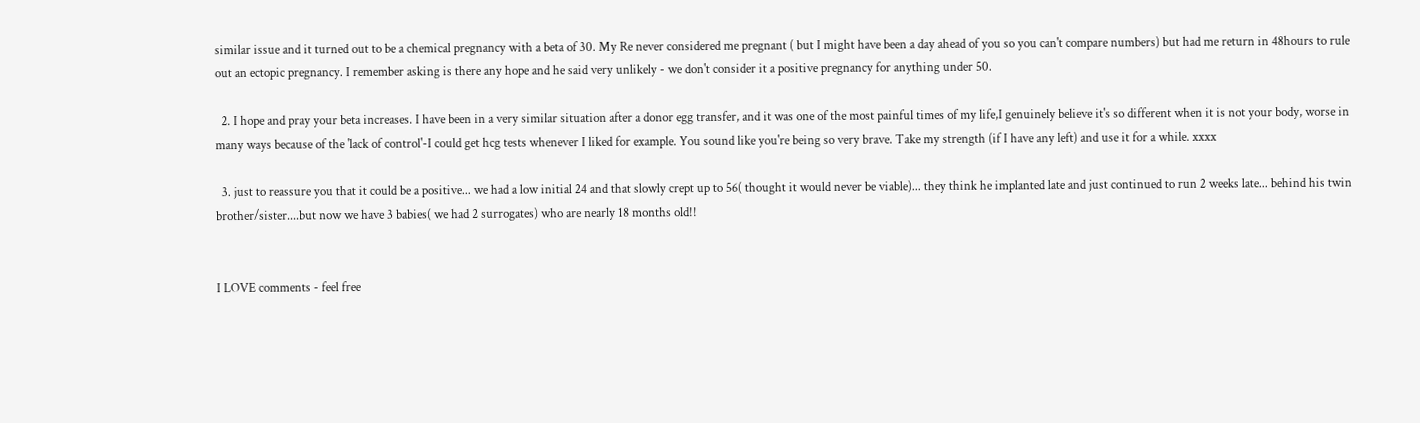similar issue and it turned out to be a chemical pregnancy with a beta of 30. My Re never considered me pregnant ( but I might have been a day ahead of you so you can't compare numbers) but had me return in 48hours to rule out an ectopic pregnancy. I remember asking is there any hope and he said very unlikely - we don't consider it a positive pregnancy for anything under 50.

  2. I hope and pray your beta increases. I have been in a very similar situation after a donor egg transfer, and it was one of the most painful times of my life,I genuinely believe it's so different when it is not your body, worse in many ways because of the 'lack of control'-I could get hcg tests whenever I liked for example. You sound like you're being so very brave. Take my strength (if I have any left) and use it for a while. xxxx

  3. just to reassure you that it could be a positive... we had a low initial 24 and that slowly crept up to 56( thought it would never be viable)... they think he implanted late and just continued to run 2 weeks late... behind his twin brother/sister....but now we have 3 babies( we had 2 surrogates) who are nearly 18 months old!!


I LOVE comments - feel free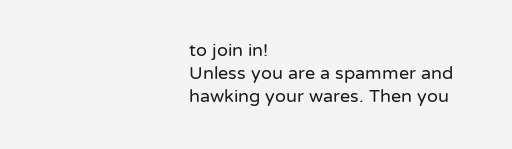to join in!
Unless you are a spammer and hawking your wares. Then you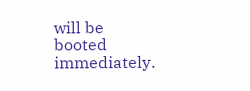will be booted immediately.